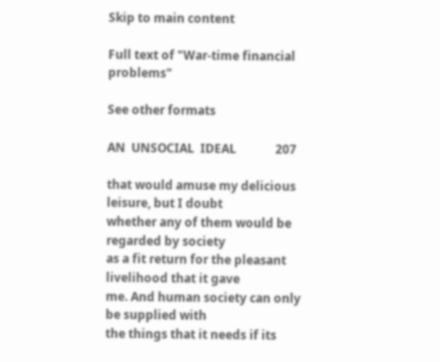Skip to main content

Full text of "War-time financial problems"

See other formats

AN  UNSOCIAL  IDEAL             207

that would amuse my delicious leisure, but I doubt
whether any of them would be regarded by society
as a fit return for the pleasant livelihood that it gave
me. And human society can only be supplied with
the things that it needs if its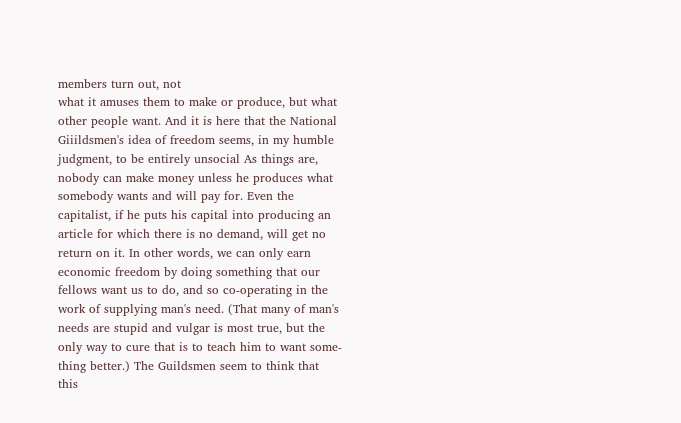members turn out, not
what it amuses them to make or produce, but what
other people want. And it is here that the National
Giiildsmen's idea of freedom seems, in my humble
judgment, to be entirely unsocial As things are,
nobody can make money unless he produces what
somebody wants and will pay for. Even the
capitalist, if he puts his capital into producing an
article for which there is no demand, will get no
return on it. In other words, we can only earn
economic freedom by doing something that our
fellows want us to do, and so co-operating in the
work of supplying man's need. (That many of man's
needs are stupid and vulgar is most true, but the
only way to cure that is to teach him to want some-
thing better.) The Guildsmen seem to think that
this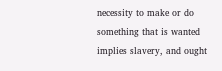necessity to make or do something that is wanted
implies slavery, and ought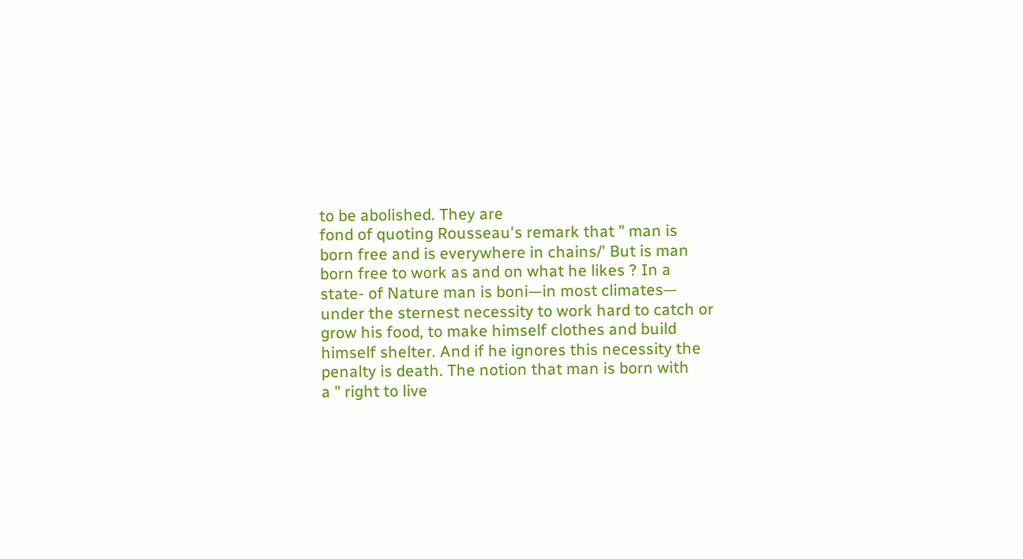to be abolished. They are
fond of quoting Rousseau's remark that " man is
born free and is everywhere in chains/' But is man
born free to work as and on what he likes ? In a
state- of Nature man is boni—in most climates—
under the sternest necessity to work hard to catch or
grow his food, to make himself clothes and build
himself shelter. And if he ignores this necessity the
penalty is death. The notion that man is born with
a " right to live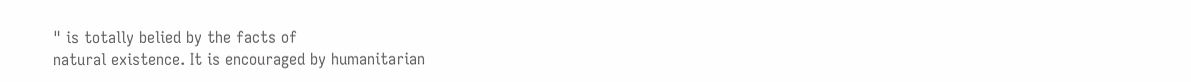" is totally belied by the facts of
natural existence. It is encouraged by humanitarian